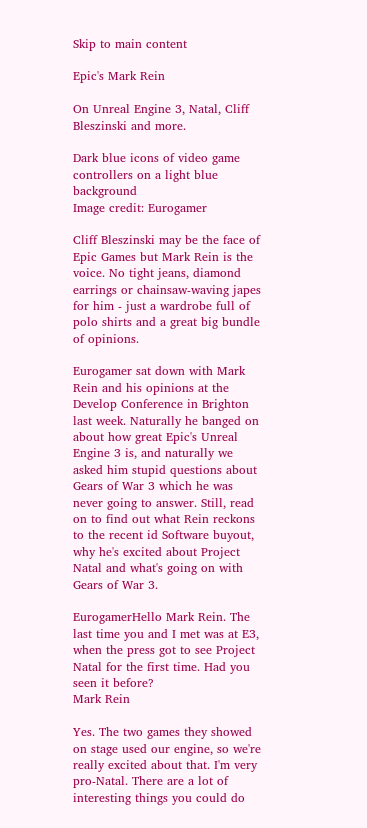Skip to main content

Epic's Mark Rein

On Unreal Engine 3, Natal, Cliff Bleszinski and more.

Dark blue icons of video game controllers on a light blue background
Image credit: Eurogamer

Cliff Bleszinski may be the face of Epic Games but Mark Rein is the voice. No tight jeans, diamond earrings or chainsaw-waving japes for him - just a wardrobe full of polo shirts and a great big bundle of opinions.

Eurogamer sat down with Mark Rein and his opinions at the Develop Conference in Brighton last week. Naturally he banged on about how great Epic's Unreal Engine 3 is, and naturally we asked him stupid questions about Gears of War 3 which he was never going to answer. Still, read on to find out what Rein reckons to the recent id Software buyout, why he's excited about Project Natal and what's going on with Gears of War 3.

EurogamerHello Mark Rein. The last time you and I met was at E3, when the press got to see Project Natal for the first time. Had you seen it before?
Mark Rein

Yes. The two games they showed on stage used our engine, so we're really excited about that. I'm very pro-Natal. There are a lot of interesting things you could do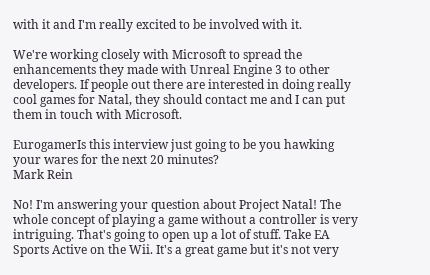with it and I'm really excited to be involved with it.

We're working closely with Microsoft to spread the enhancements they made with Unreal Engine 3 to other developers. If people out there are interested in doing really cool games for Natal, they should contact me and I can put them in touch with Microsoft.

EurogamerIs this interview just going to be you hawking your wares for the next 20 minutes?
Mark Rein

No! I'm answering your question about Project Natal! The whole concept of playing a game without a controller is very intriguing. That's going to open up a lot of stuff. Take EA Sports Active on the Wii. It's a great game but it's not very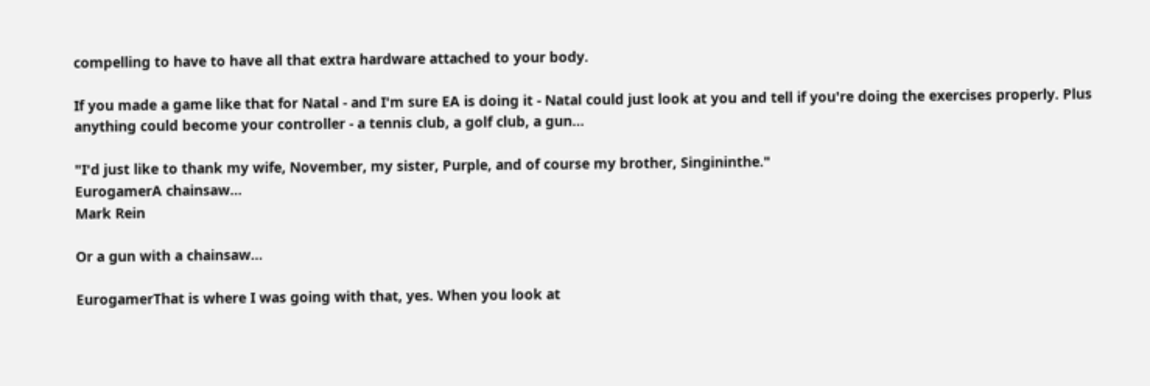compelling to have to have all that extra hardware attached to your body.

If you made a game like that for Natal - and I'm sure EA is doing it - Natal could just look at you and tell if you're doing the exercises properly. Plus anything could become your controller - a tennis club, a golf club, a gun...

"I'd just like to thank my wife, November, my sister, Purple, and of course my brother, Singininthe."
EurogamerA chainsaw...
Mark Rein

Or a gun with a chainsaw...

EurogamerThat is where I was going with that, yes. When you look at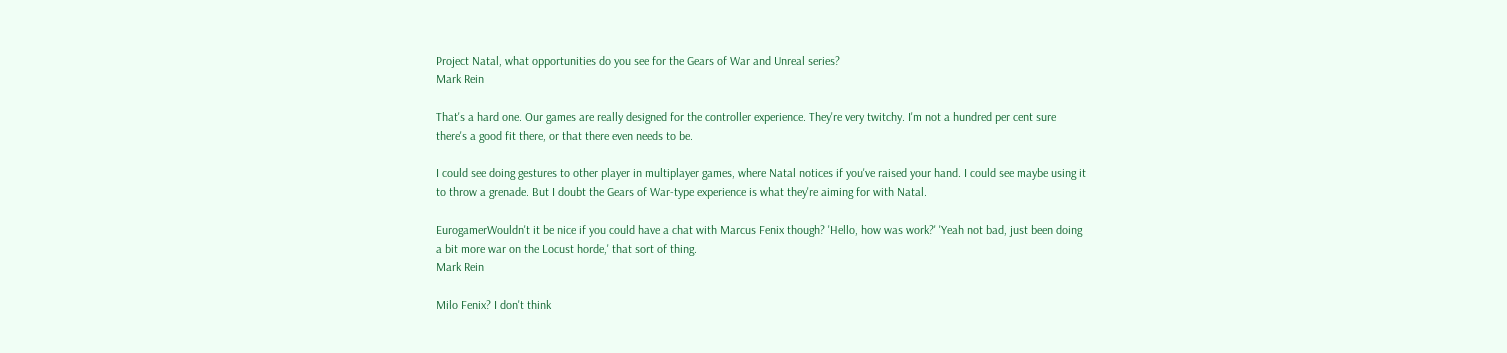Project Natal, what opportunities do you see for the Gears of War and Unreal series?
Mark Rein

That's a hard one. Our games are really designed for the controller experience. They're very twitchy. I'm not a hundred per cent sure there's a good fit there, or that there even needs to be.

I could see doing gestures to other player in multiplayer games, where Natal notices if you've raised your hand. I could see maybe using it to throw a grenade. But I doubt the Gears of War-type experience is what they're aiming for with Natal.

EurogamerWouldn't it be nice if you could have a chat with Marcus Fenix though? 'Hello, how was work?' 'Yeah not bad, just been doing a bit more war on the Locust horde,' that sort of thing.
Mark Rein

Milo Fenix? I don't think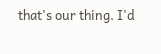that's our thing. I'd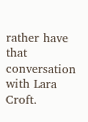rather have that conversation with Lara Croft.